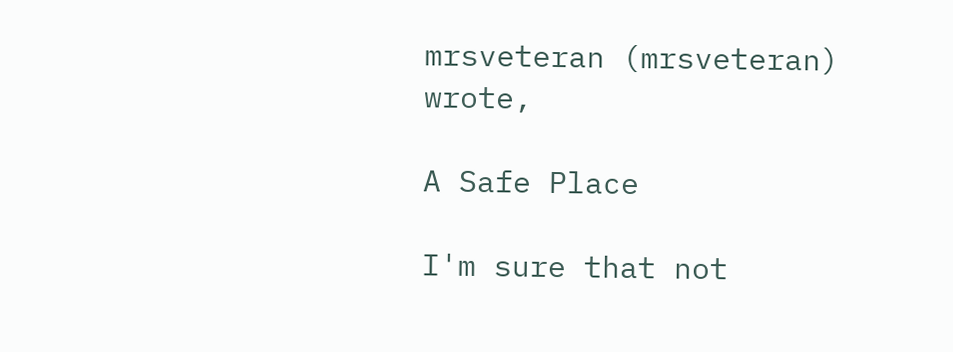mrsveteran (mrsveteran) wrote,

A Safe Place

I'm sure that not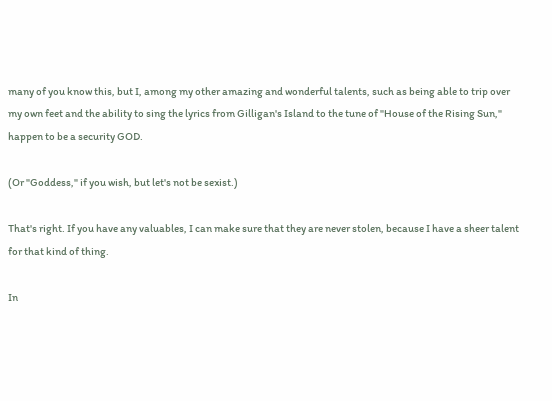many of you know this, but I, among my other amazing and wonderful talents, such as being able to trip over my own feet and the ability to sing the lyrics from Gilligan's Island to the tune of "House of the Rising Sun," happen to be a security GOD.

(Or "Goddess," if you wish, but let's not be sexist.)

That's right. If you have any valuables, I can make sure that they are never stolen, because I have a sheer talent for that kind of thing.

In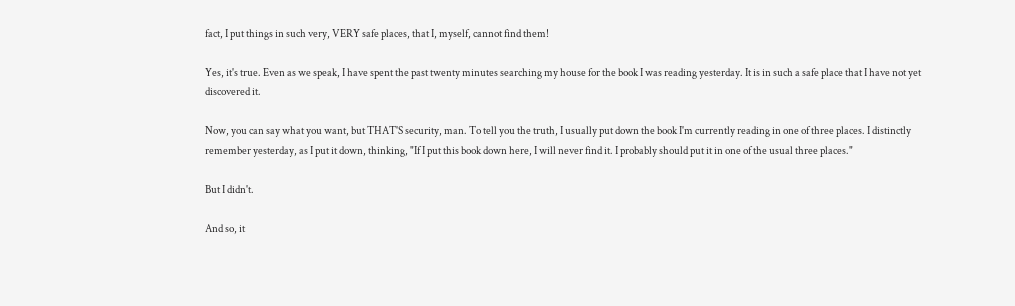fact, I put things in such very, VERY safe places, that I, myself, cannot find them!

Yes, it's true. Even as we speak, I have spent the past twenty minutes searching my house for the book I was reading yesterday. It is in such a safe place that I have not yet discovered it.

Now, you can say what you want, but THAT'S security, man. To tell you the truth, I usually put down the book I'm currently reading in one of three places. I distinctly remember yesterday, as I put it down, thinking, "If I put this book down here, I will never find it. I probably should put it in one of the usual three places."

But I didn't.

And so, it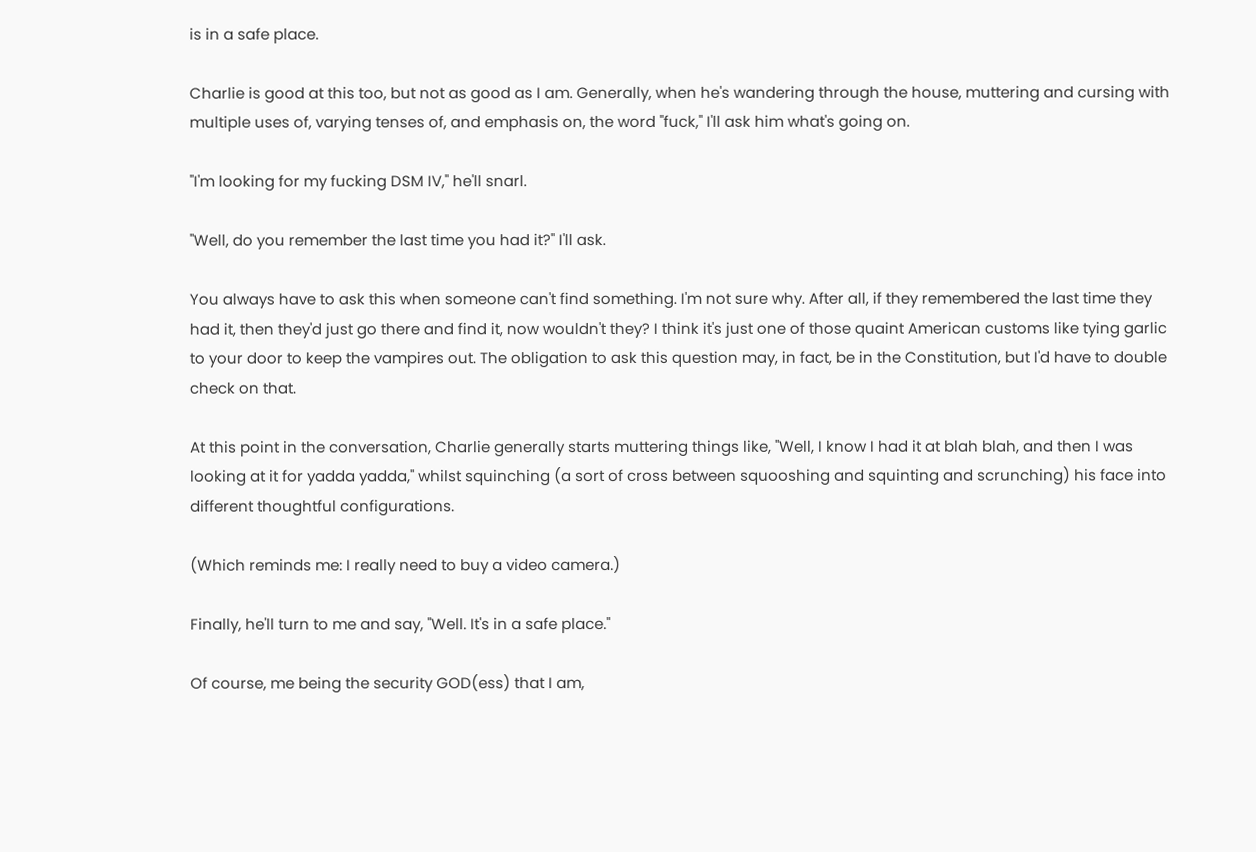is in a safe place.

Charlie is good at this too, but not as good as I am. Generally, when he's wandering through the house, muttering and cursing with multiple uses of, varying tenses of, and emphasis on, the word "fuck," I'll ask him what's going on.

"I'm looking for my fucking DSM IV," he'll snarl.

"Well, do you remember the last time you had it?" I'll ask.

You always have to ask this when someone can't find something. I'm not sure why. After all, if they remembered the last time they had it, then they'd just go there and find it, now wouldn't they? I think it's just one of those quaint American customs like tying garlic to your door to keep the vampires out. The obligation to ask this question may, in fact, be in the Constitution, but I'd have to double check on that.

At this point in the conversation, Charlie generally starts muttering things like, "Well, I know I had it at blah blah, and then I was looking at it for yadda yadda," whilst squinching (a sort of cross between squooshing and squinting and scrunching) his face into different thoughtful configurations.

(Which reminds me: I really need to buy a video camera.)

Finally, he'll turn to me and say, "Well. It's in a safe place."

Of course, me being the security GOD(ess) that I am,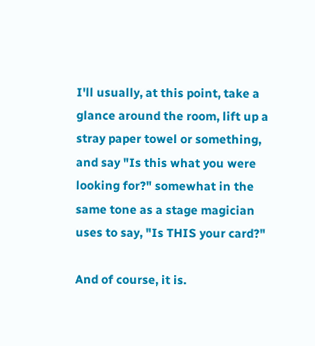I'll usually, at this point, take a glance around the room, lift up a stray paper towel or something, and say "Is this what you were looking for?" somewhat in the same tone as a stage magician uses to say, "Is THIS your card?"

And of course, it is.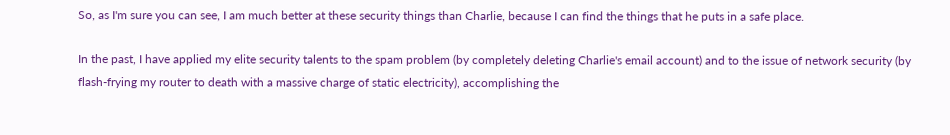So, as I'm sure you can see, I am much better at these security things than Charlie, because I can find the things that he puts in a safe place.

In the past, I have applied my elite security talents to the spam problem (by completely deleting Charlie's email account) and to the issue of network security (by flash-frying my router to death with a massive charge of static electricity), accomplishing the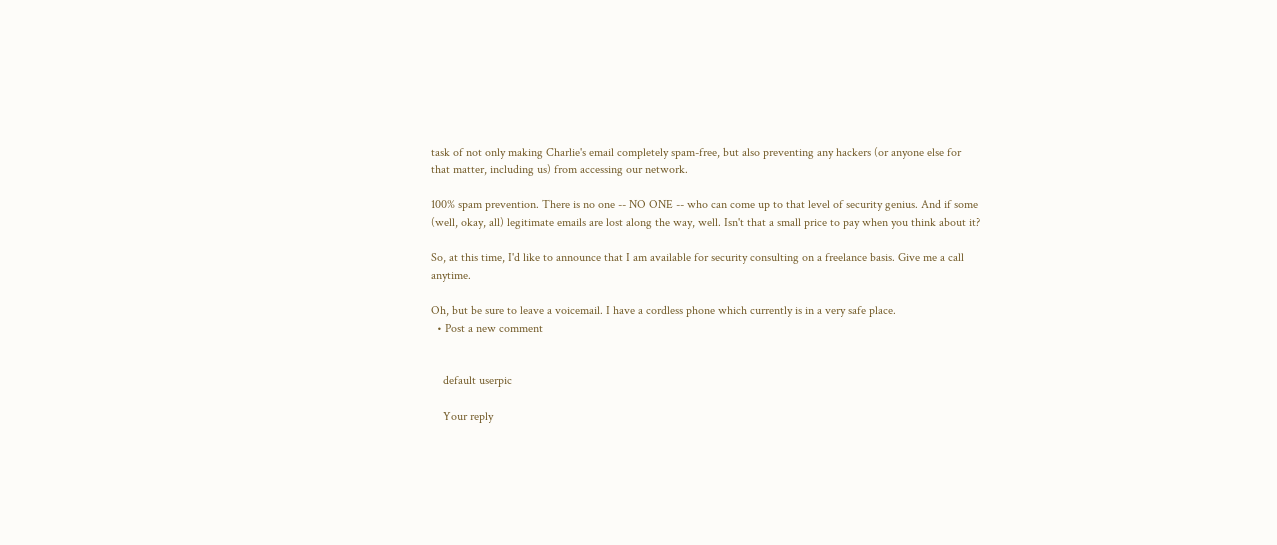task of not only making Charlie's email completely spam-free, but also preventing any hackers (or anyone else for that matter, including us) from accessing our network.

100% spam prevention. There is no one -- NO ONE -- who can come up to that level of security genius. And if some (well, okay, all) legitimate emails are lost along the way, well. Isn't that a small price to pay when you think about it?

So, at this time, I'd like to announce that I am available for security consulting on a freelance basis. Give me a call anytime.

Oh, but be sure to leave a voicemail. I have a cordless phone which currently is in a very safe place.
  • Post a new comment


    default userpic

    Your reply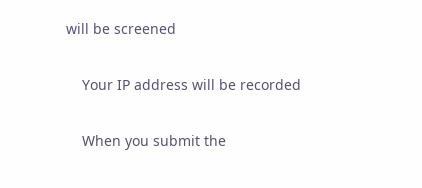will be screened

    Your IP address will be recorded

    When you submit the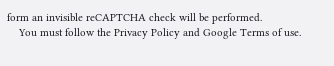form an invisible reCAPTCHA check will be performed.
    You must follow the Privacy Policy and Google Terms of use.